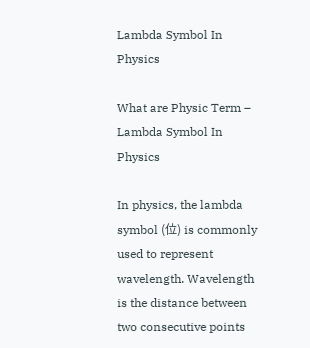Lambda Symbol In Physics

What are Physic Term – Lambda Symbol In Physics

In physics, the lambda symbol (位) is commonly used to represent wavelength. Wavelength is the distance between two consecutive points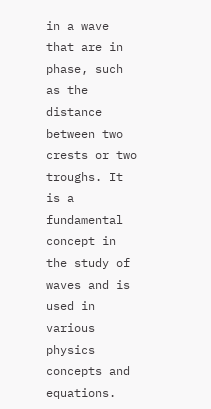in a wave that are in phase, such as the distance between two crests or two troughs. It is a fundamental concept in the study of waves and is used in various physics concepts and equations.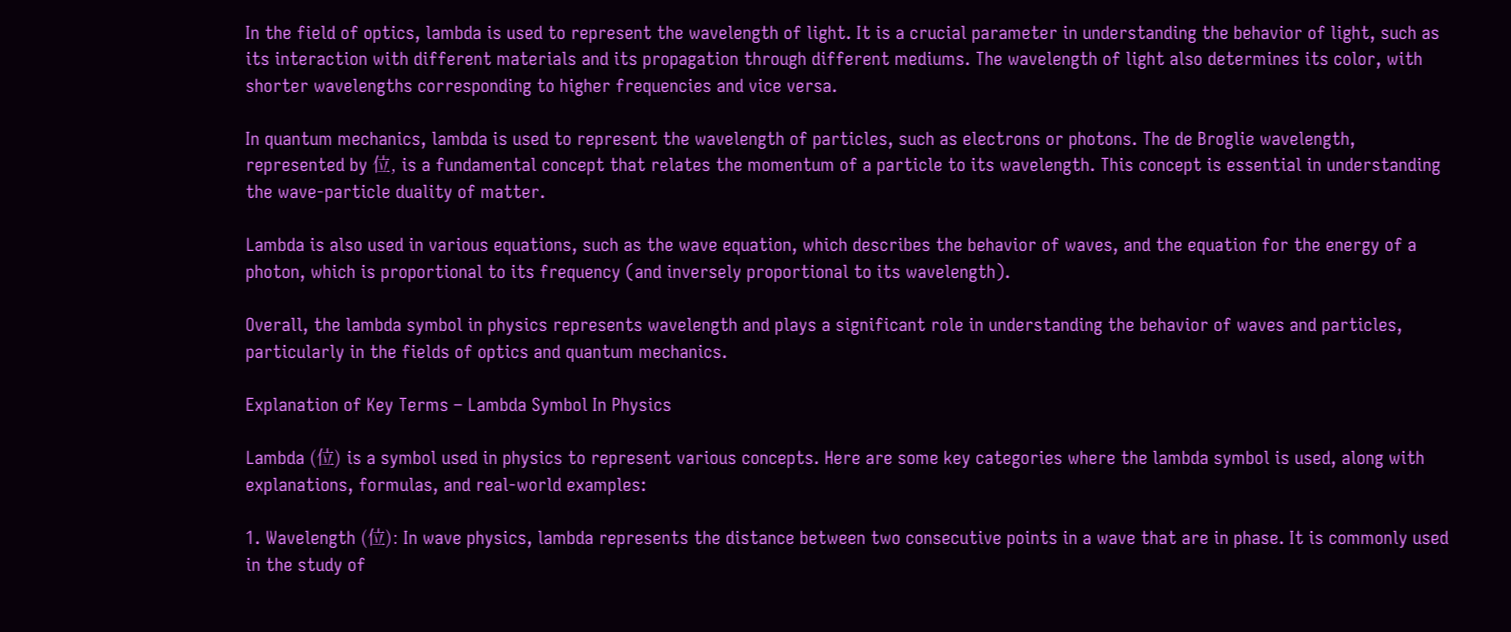In the field of optics, lambda is used to represent the wavelength of light. It is a crucial parameter in understanding the behavior of light, such as its interaction with different materials and its propagation through different mediums. The wavelength of light also determines its color, with shorter wavelengths corresponding to higher frequencies and vice versa.

In quantum mechanics, lambda is used to represent the wavelength of particles, such as electrons or photons. The de Broglie wavelength, represented by 位, is a fundamental concept that relates the momentum of a particle to its wavelength. This concept is essential in understanding the wave-particle duality of matter.

Lambda is also used in various equations, such as the wave equation, which describes the behavior of waves, and the equation for the energy of a photon, which is proportional to its frequency (and inversely proportional to its wavelength).

Overall, the lambda symbol in physics represents wavelength and plays a significant role in understanding the behavior of waves and particles, particularly in the fields of optics and quantum mechanics.

Explanation of Key Terms – Lambda Symbol In Physics

Lambda (位) is a symbol used in physics to represent various concepts. Here are some key categories where the lambda symbol is used, along with explanations, formulas, and real-world examples:

1. Wavelength (位): In wave physics, lambda represents the distance between two consecutive points in a wave that are in phase. It is commonly used in the study of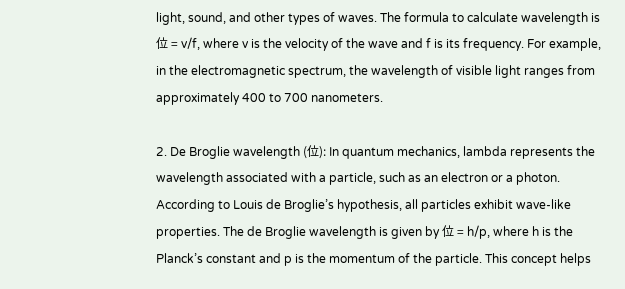light, sound, and other types of waves. The formula to calculate wavelength is 位 = v/f, where v is the velocity of the wave and f is its frequency. For example, in the electromagnetic spectrum, the wavelength of visible light ranges from approximately 400 to 700 nanometers.

2. De Broglie wavelength (位): In quantum mechanics, lambda represents the wavelength associated with a particle, such as an electron or a photon. According to Louis de Broglie’s hypothesis, all particles exhibit wave-like properties. The de Broglie wavelength is given by 位 = h/p, where h is the Planck’s constant and p is the momentum of the particle. This concept helps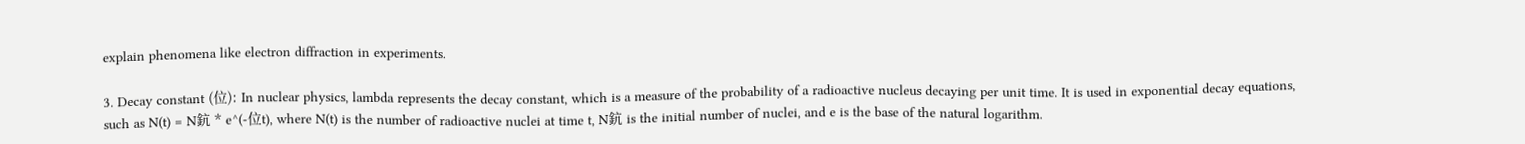explain phenomena like electron diffraction in experiments.

3. Decay constant (位): In nuclear physics, lambda represents the decay constant, which is a measure of the probability of a radioactive nucleus decaying per unit time. It is used in exponential decay equations, such as N(t) = N鈧 * e^(-位t), where N(t) is the number of radioactive nuclei at time t, N鈧 is the initial number of nuclei, and e is the base of the natural logarithm.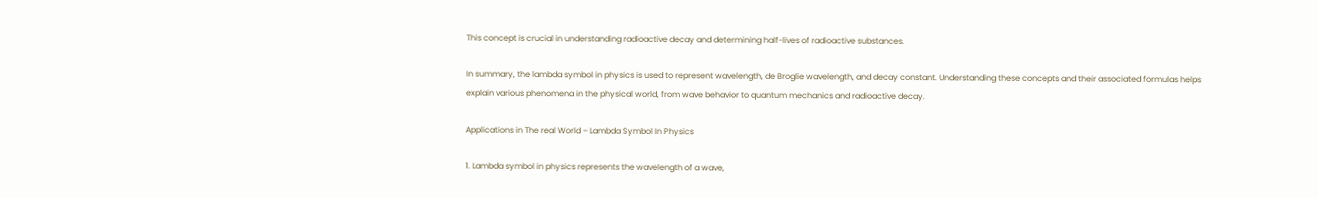This concept is crucial in understanding radioactive decay and determining half-lives of radioactive substances.

In summary, the lambda symbol in physics is used to represent wavelength, de Broglie wavelength, and decay constant. Understanding these concepts and their associated formulas helps explain various phenomena in the physical world, from wave behavior to quantum mechanics and radioactive decay.

Applications in The real World – Lambda Symbol In Physics

1. Lambda symbol in physics represents the wavelength of a wave,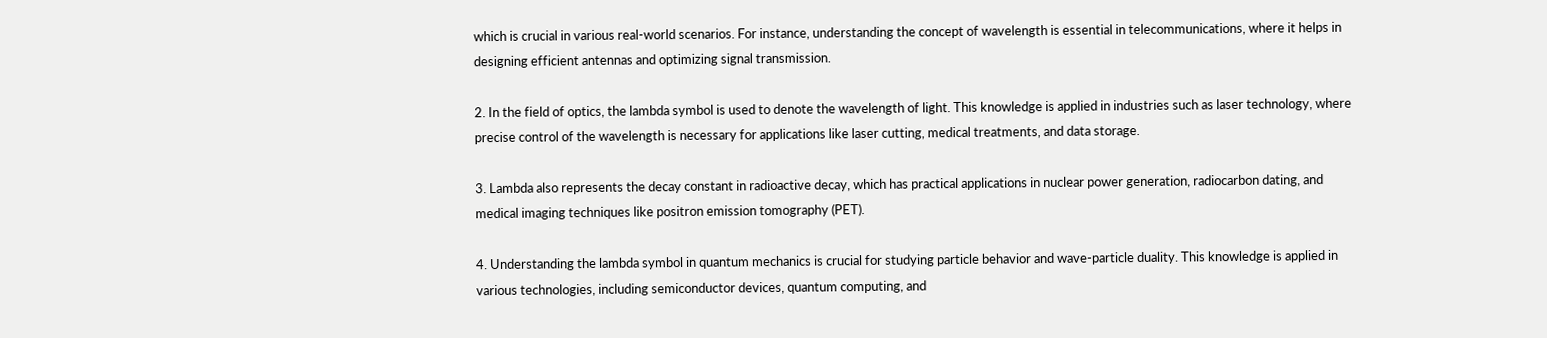which is crucial in various real-world scenarios. For instance, understanding the concept of wavelength is essential in telecommunications, where it helps in designing efficient antennas and optimizing signal transmission.

2. In the field of optics, the lambda symbol is used to denote the wavelength of light. This knowledge is applied in industries such as laser technology, where precise control of the wavelength is necessary for applications like laser cutting, medical treatments, and data storage.

3. Lambda also represents the decay constant in radioactive decay, which has practical applications in nuclear power generation, radiocarbon dating, and medical imaging techniques like positron emission tomography (PET).

4. Understanding the lambda symbol in quantum mechanics is crucial for studying particle behavior and wave-particle duality. This knowledge is applied in various technologies, including semiconductor devices, quantum computing, and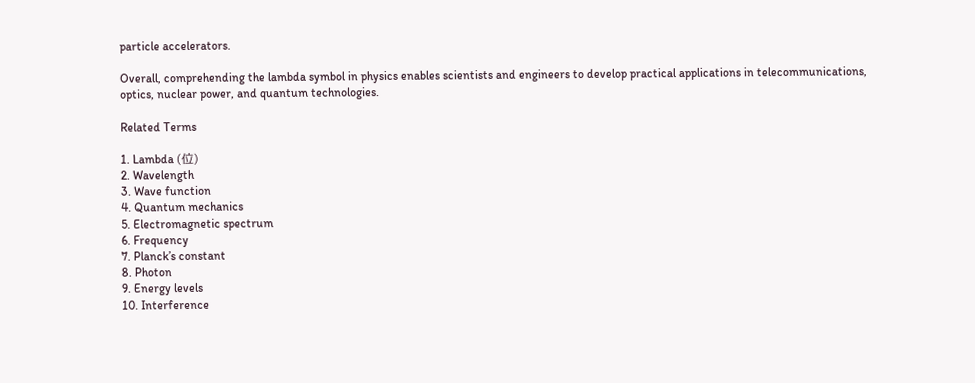particle accelerators.

Overall, comprehending the lambda symbol in physics enables scientists and engineers to develop practical applications in telecommunications, optics, nuclear power, and quantum technologies.

Related Terms

1. Lambda (位)
2. Wavelength
3. Wave function
4. Quantum mechanics
5. Electromagnetic spectrum
6. Frequency
7. Planck’s constant
8. Photon
9. Energy levels
10. Interference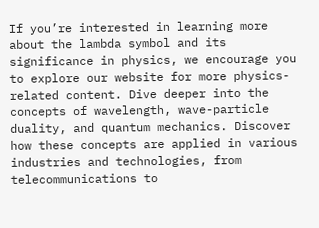If you’re interested in learning more about the lambda symbol and its significance in physics, we encourage you to explore our website for more physics-related content. Dive deeper into the concepts of wavelength, wave-particle duality, and quantum mechanics. Discover how these concepts are applied in various industries and technologies, from telecommunications to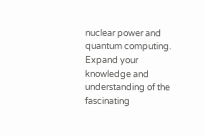nuclear power and quantum computing. Expand your knowledge and understanding of the fascinating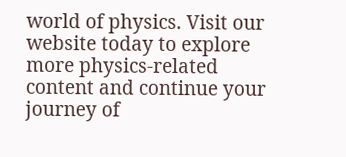world of physics. Visit our website today to explore more physics-related content and continue your journey of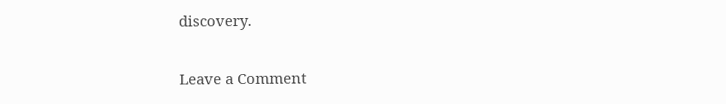discovery.

Leave a Comment